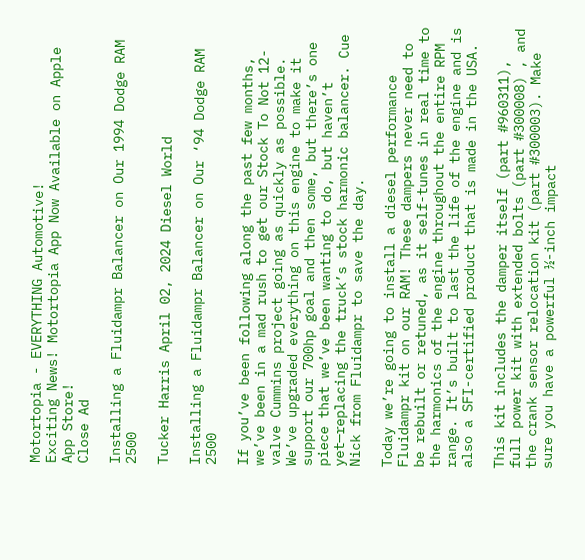Motortopia - EVERYTHING Automotive!
Exciting News! Motortopia App Now Available on Apple App Store!
Close Ad

Installing a Fluidampr Balancer on Our 1994 Dodge RAM 2500

Tucker Harris April 02, 2024 Diesel World

Installing a Fluidampr Balancer on Our ‘94 Dodge RAM 2500

If you’ve been following along the past few months, we’ve been in a mad rush to get our Stock To Not 12-valve Cummins project going as quickly as possible. We’ve upgraded everything on this engine to make it support our 700hp goal and then some, but there’s one piece that we’ve been wanting to do, but haven’t yet—replacing the truck’s stock harmonic balancer. Cue Nick from Fluidampr to save the day.

Today we’re going to install a diesel performance Fluidampr kit on our RAM! These dampers never need to be rebuilt or retuned, as it self-tunes in real time to the harmonics of the engine throughout the entire RPM range. It’s built to last the life of the engine and is also a SFI-certified product that is made in the USA.

This kit includes the damper itself (part #960311), full power kit with extended bolts (part #300008) , and the crank sensor relocation kit (part #300003). Make sure you have a powerful ½-inch impact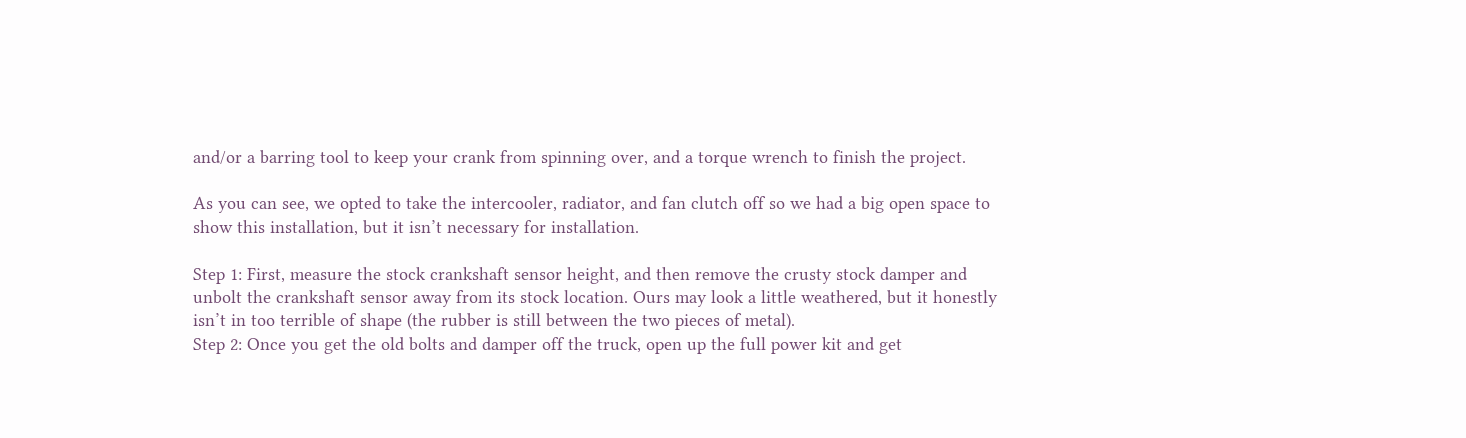and/or a barring tool to keep your crank from spinning over, and a torque wrench to finish the project.

As you can see, we opted to take the intercooler, radiator, and fan clutch off so we had a big open space to show this installation, but it isn’t necessary for installation.

Step 1: First, measure the stock crankshaft sensor height, and then remove the crusty stock damper and unbolt the crankshaft sensor away from its stock location. Ours may look a little weathered, but it honestly isn’t in too terrible of shape (the rubber is still between the two pieces of metal).
Step 2: Once you get the old bolts and damper off the truck, open up the full power kit and get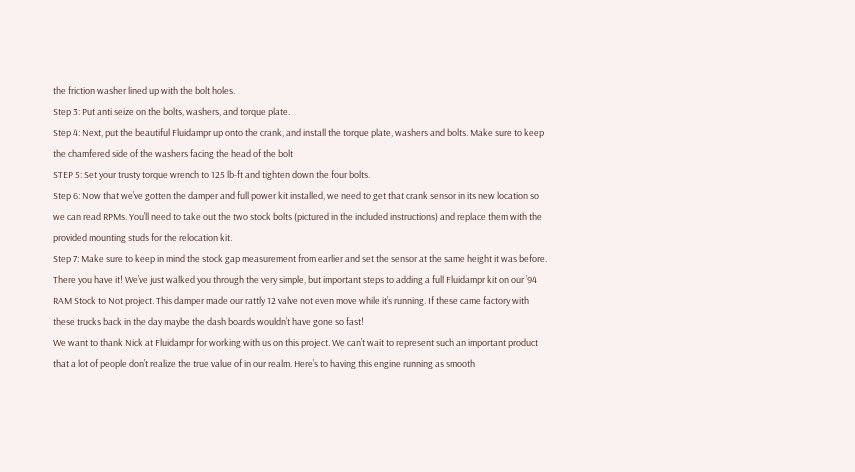the friction washer lined up with the bolt holes.
Step 3: Put anti seize on the bolts, washers, and torque plate.
Step 4: Next, put the beautiful Fluidampr up onto the crank, and install the torque plate, washers and bolts. Make sure to keep the chamfered side of the washers facing the head of the bolt
STEP 5: Set your trusty torque wrench to 125 lb-ft and tighten down the four bolts.
Step 6: Now that we’ve gotten the damper and full power kit installed, we need to get that crank sensor in its new location so we can read RPMs. You’ll need to take out the two stock bolts (pictured in the included instructions) and replace them with the provided mounting studs for the relocation kit.
Step 7: Make sure to keep in mind the stock gap measurement from earlier and set the sensor at the same height it was before.
There you have it! We’ve just walked you through the very simple, but important steps to adding a full Fluidampr kit on our ’94 RAM Stock to Not project. This damper made our rattly 12 valve not even move while it’s running. If these came factory with these trucks back in the day maybe the dash boards wouldn’t have gone so fast!
We want to thank Nick at Fluidampr for working with us on this project. We can’t wait to represent such an important product that a lot of people don’t realize the true value of in our realm. Here’s to having this engine running as smooth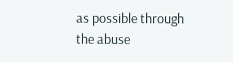as possible through the abuse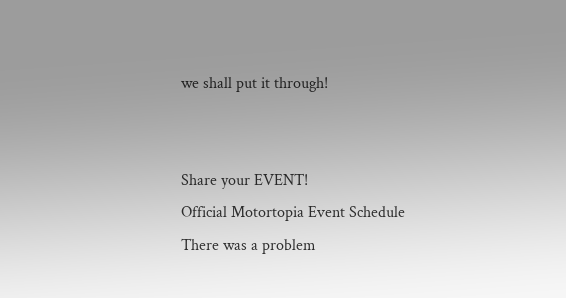we shall put it through!


Share your EVENT!
Official Motortopia Event Schedule
There was a problem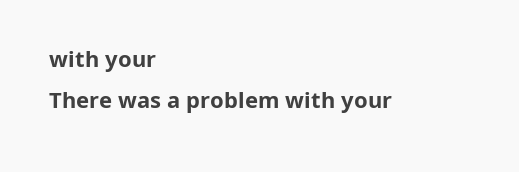with your
There was a problem with your